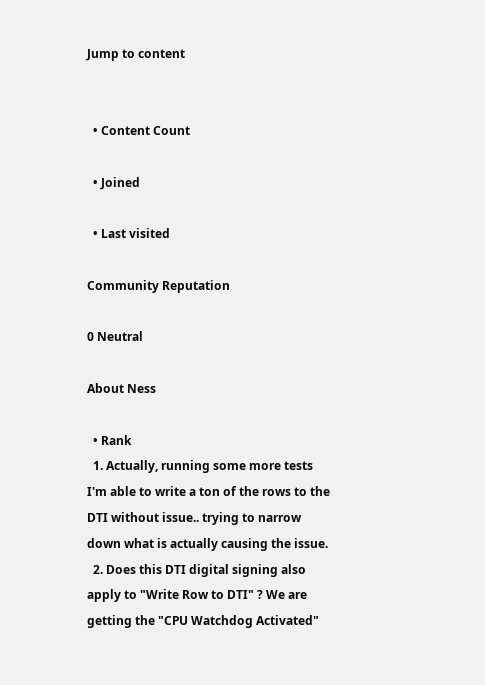Jump to content


  • Content Count

  • Joined

  • Last visited

Community Reputation

0 Neutral

About Ness

  • Rank
  1. Actually, running some more tests I'm able to write a ton of the rows to the DTI without issue.. trying to narrow down what is actually causing the issue.
  2. Does this DTI digital signing also apply to "Write Row to DTI" ? We are getting the "CPU Watchdog Activated"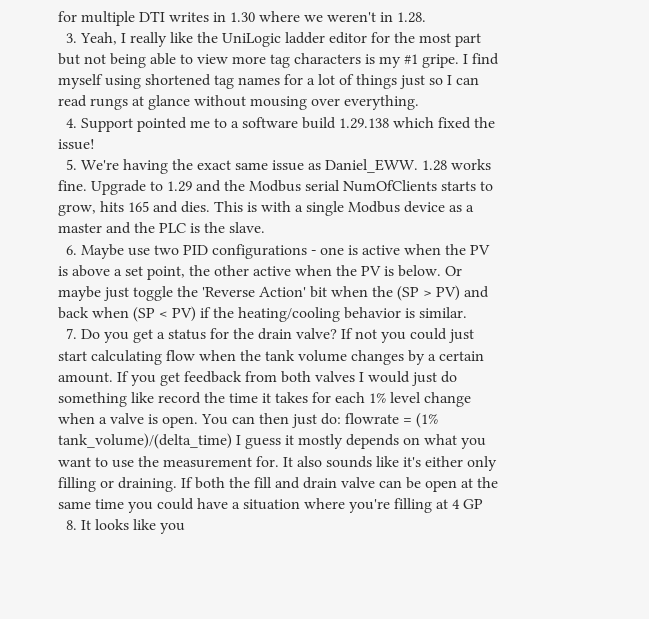for multiple DTI writes in 1.30 where we weren't in 1.28.
  3. Yeah, I really like the UniLogic ladder editor for the most part but not being able to view more tag characters is my #1 gripe. I find myself using shortened tag names for a lot of things just so I can read rungs at glance without mousing over everything.
  4. Support pointed me to a software build 1.29.138 which fixed the issue!
  5. We're having the exact same issue as Daniel_EWW. 1.28 works fine. Upgrade to 1.29 and the Modbus serial NumOfClients starts to grow, hits 165 and dies. This is with a single Modbus device as a master and the PLC is the slave.
  6. Maybe use two PID configurations - one is active when the PV is above a set point, the other active when the PV is below. Or maybe just toggle the 'Reverse Action' bit when the (SP > PV) and back when (SP < PV) if the heating/cooling behavior is similar.
  7. Do you get a status for the drain valve? If not you could just start calculating flow when the tank volume changes by a certain amount. If you get feedback from both valves I would just do something like record the time it takes for each 1% level change when a valve is open. You can then just do: flowrate = (1% tank_volume)/(delta_time) I guess it mostly depends on what you want to use the measurement for. It also sounds like it's either only filling or draining. If both the fill and drain valve can be open at the same time you could have a situation where you're filling at 4 GP
  8. It looks like you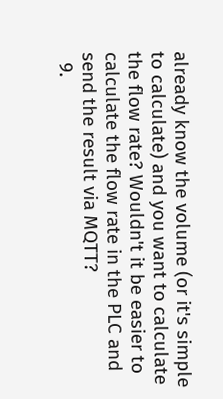already know the volume (or it's simple to calculate) and you want to calculate the flow rate? Wouldn't it be easier to calculate the flow rate in the PLC and send the result via MQTT?
  9.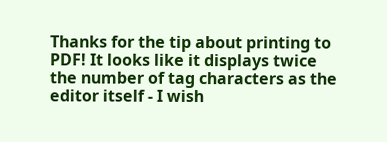Thanks for the tip about printing to PDF! It looks like it displays twice the number of tag characters as the editor itself - I wish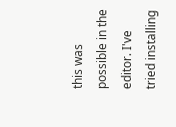this was possible in the editor. I've tried installing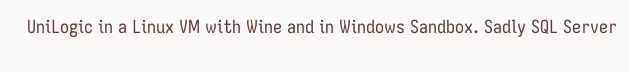UniLogic in a Linux VM with Wine and in Windows Sandbox. Sadly SQL Server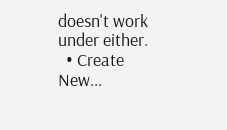doesn't work under either.
  • Create New...